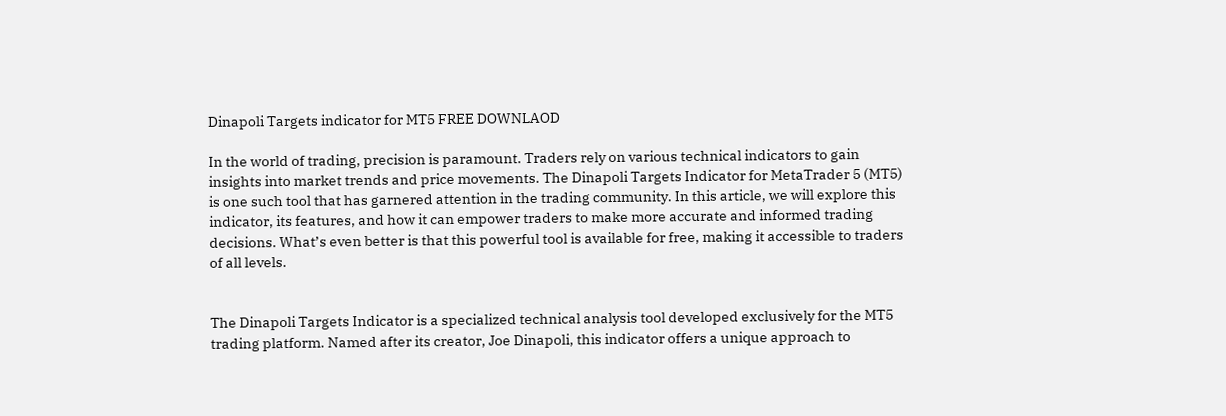Dinapoli Targets indicator for MT5 FREE DOWNLAOD

In the world of trading, precision is paramount. Traders rely on various technical indicators to gain insights into market trends and price movements. The Dinapoli Targets Indicator for MetaTrader 5 (MT5) is one such tool that has garnered attention in the trading community. In this article, we will explore this indicator, its features, and how it can empower traders to make more accurate and informed trading decisions. What’s even better is that this powerful tool is available for free, making it accessible to traders of all levels.


The Dinapoli Targets Indicator is a specialized technical analysis tool developed exclusively for the MT5 trading platform. Named after its creator, Joe Dinapoli, this indicator offers a unique approach to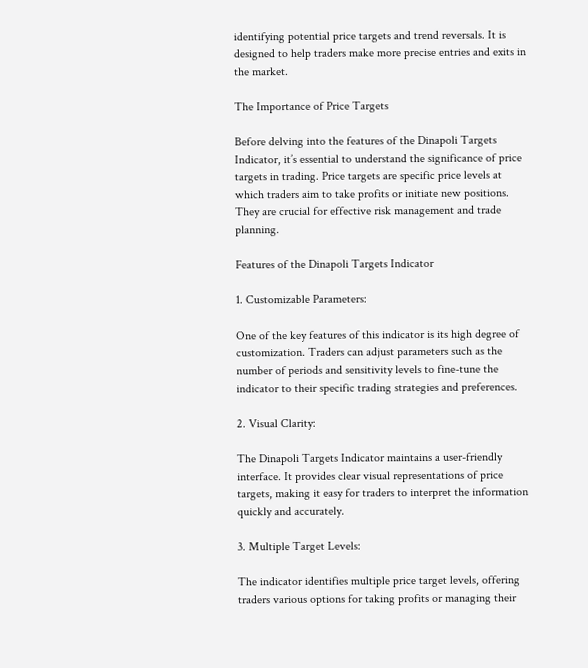identifying potential price targets and trend reversals. It is designed to help traders make more precise entries and exits in the market.

The Importance of Price Targets

Before delving into the features of the Dinapoli Targets Indicator, it’s essential to understand the significance of price targets in trading. Price targets are specific price levels at which traders aim to take profits or initiate new positions. They are crucial for effective risk management and trade planning.

Features of the Dinapoli Targets Indicator

1. Customizable Parameters:

One of the key features of this indicator is its high degree of customization. Traders can adjust parameters such as the number of periods and sensitivity levels to fine-tune the indicator to their specific trading strategies and preferences.

2. Visual Clarity:

The Dinapoli Targets Indicator maintains a user-friendly interface. It provides clear visual representations of price targets, making it easy for traders to interpret the information quickly and accurately.

3. Multiple Target Levels:

The indicator identifies multiple price target levels, offering traders various options for taking profits or managing their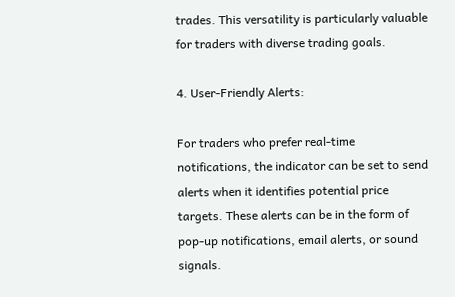trades. This versatility is particularly valuable for traders with diverse trading goals.

4. User-Friendly Alerts:

For traders who prefer real-time notifications, the indicator can be set to send alerts when it identifies potential price targets. These alerts can be in the form of pop-up notifications, email alerts, or sound signals.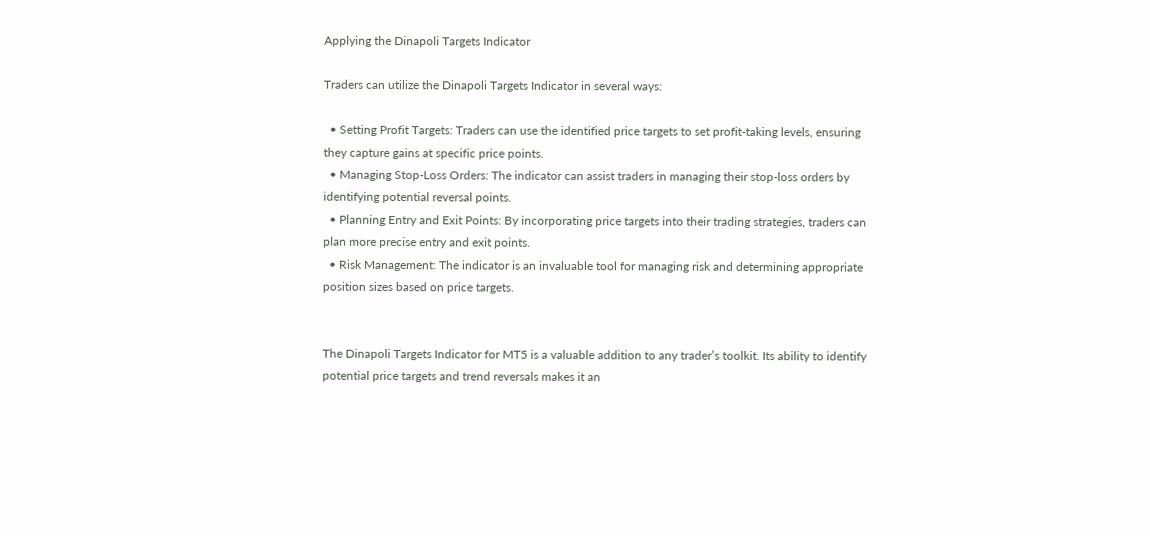Applying the Dinapoli Targets Indicator

Traders can utilize the Dinapoli Targets Indicator in several ways:

  • Setting Profit Targets: Traders can use the identified price targets to set profit-taking levels, ensuring they capture gains at specific price points.
  • Managing Stop-Loss Orders: The indicator can assist traders in managing their stop-loss orders by identifying potential reversal points.
  • Planning Entry and Exit Points: By incorporating price targets into their trading strategies, traders can plan more precise entry and exit points.
  • Risk Management: The indicator is an invaluable tool for managing risk and determining appropriate position sizes based on price targets.


The Dinapoli Targets Indicator for MT5 is a valuable addition to any trader’s toolkit. Its ability to identify potential price targets and trend reversals makes it an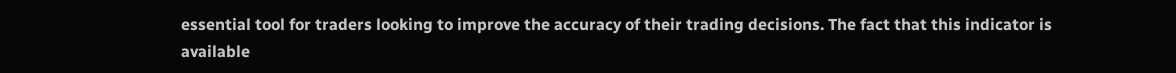essential tool for traders looking to improve the accuracy of their trading decisions. The fact that this indicator is available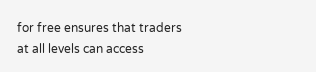for free ensures that traders at all levels can access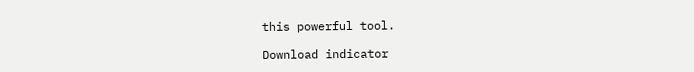this powerful tool.

Download indicator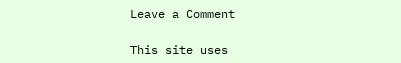Leave a Comment

This site uses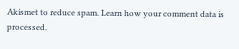Akismet to reduce spam. Learn how your comment data is processed.